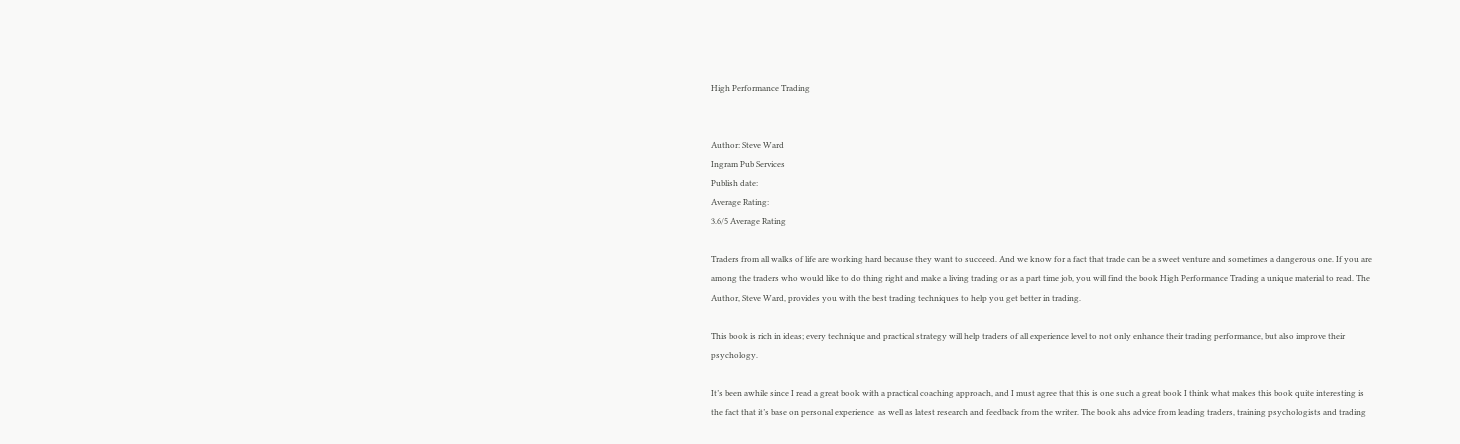High Performance Trading


Author: Steve Ward
Ingram Pub Services
Publish date:
Average Rating:
3.6/5 Average Rating

Traders from all walks of life are working hard because they want to succeed. And we know for a fact that trade can be a sweet venture and sometimes a dangerous one. If you are among the traders who would like to do thing right and make a living trading or as a part time job, you will find the book High Performance Trading a unique material to read. The Author, Steve Ward, provides you with the best trading techniques to help you get better in trading.

This book is rich in ideas; every technique and practical strategy will help traders of all experience level to not only enhance their trading performance, but also improve their psychology.

It’s been awhile since I read a great book with a practical coaching approach, and I must agree that this is one such a great book I think what makes this book quite interesting is the fact that it’s base on personal experience  as well as latest research and feedback from the writer. The book ahs advice from leading traders, training psychologists and trading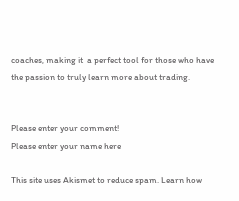coaches, making it  a perfect tool for those who have the passion to truly learn more about trading.


Please enter your comment!
Please enter your name here

This site uses Akismet to reduce spam. Learn how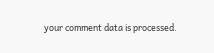your comment data is processed.